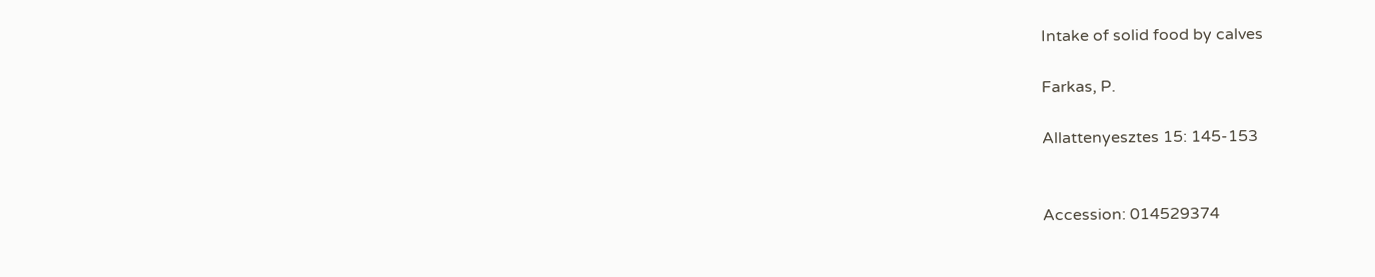Intake of solid food by calves

Farkas, P.

Allattenyesztes 15: 145-153


Accession: 014529374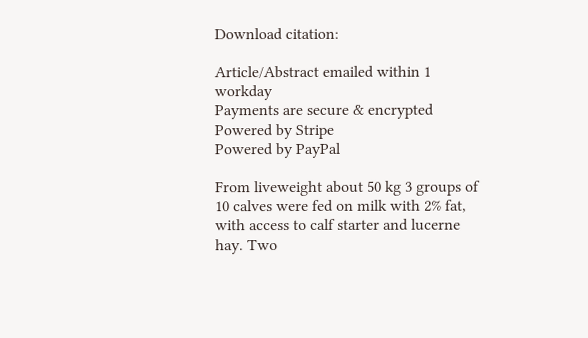Download citation:

Article/Abstract emailed within 1 workday
Payments are secure & encrypted
Powered by Stripe
Powered by PayPal

From liveweight about 50 kg 3 groups of 10 calves were fed on milk with 2% fat, with access to calf starter and lucerne hay. Two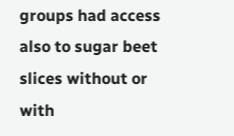groups had access also to sugar beet slices without or with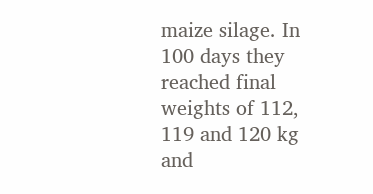maize silage. In 100 days they reached final weights of 112, 119 and 120 kg and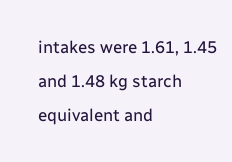intakes were 1.61, 1.45 and 1.48 kg starch equivalent and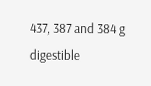437, 387 and 384 g digestible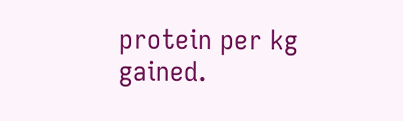protein per kg gained.